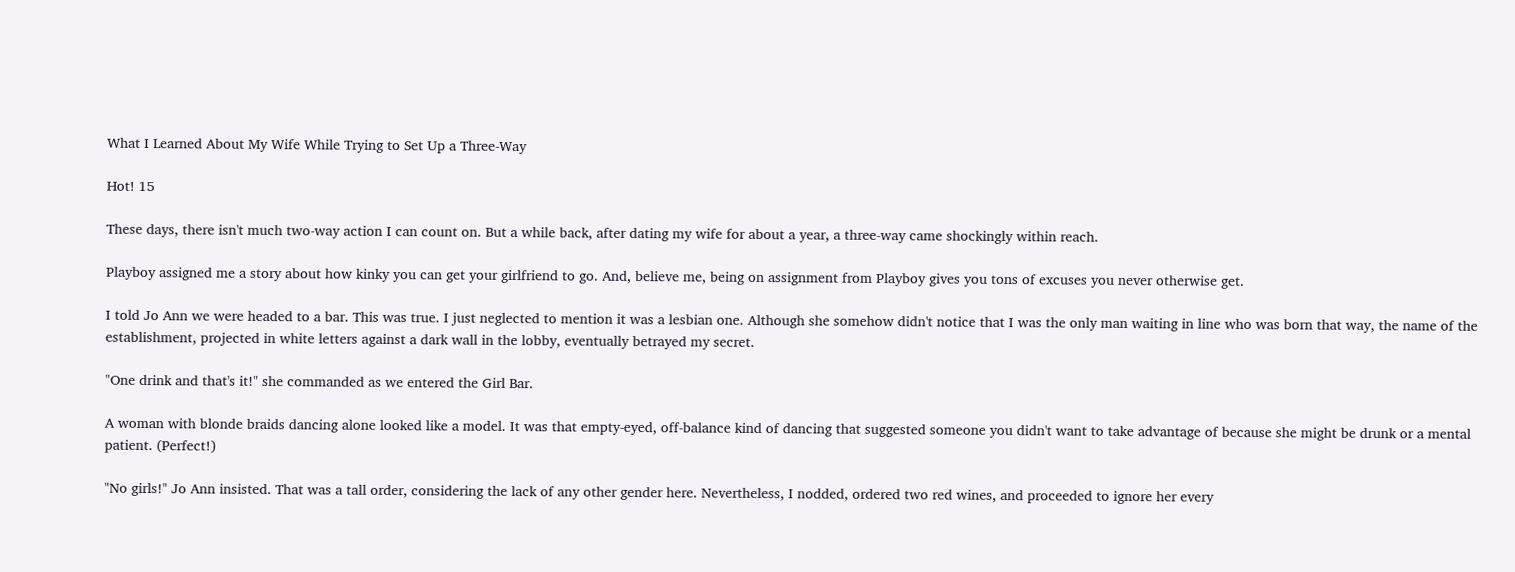What I Learned About My Wife While Trying to Set Up a Three-Way

Hot! 15

These days, there isn't much two-way action I can count on. But a while back, after dating my wife for about a year, a three-way came shockingly within reach.

Playboy assigned me a story about how kinky you can get your girlfriend to go. And, believe me, being on assignment from Playboy gives you tons of excuses you never otherwise get.

I told Jo Ann we were headed to a bar. This was true. I just neglected to mention it was a lesbian one. Although she somehow didn't notice that I was the only man waiting in line who was born that way, the name of the establishment, projected in white letters against a dark wall in the lobby, eventually betrayed my secret.

"One drink and that's it!" she commanded as we entered the Girl Bar.

A woman with blonde braids dancing alone looked like a model. It was that empty-eyed, off-balance kind of dancing that suggested someone you didn't want to take advantage of because she might be drunk or a mental patient. (Perfect!)

"No girls!" Jo Ann insisted. That was a tall order, considering the lack of any other gender here. Nevertheless, I nodded, ordered two red wines, and proceeded to ignore her every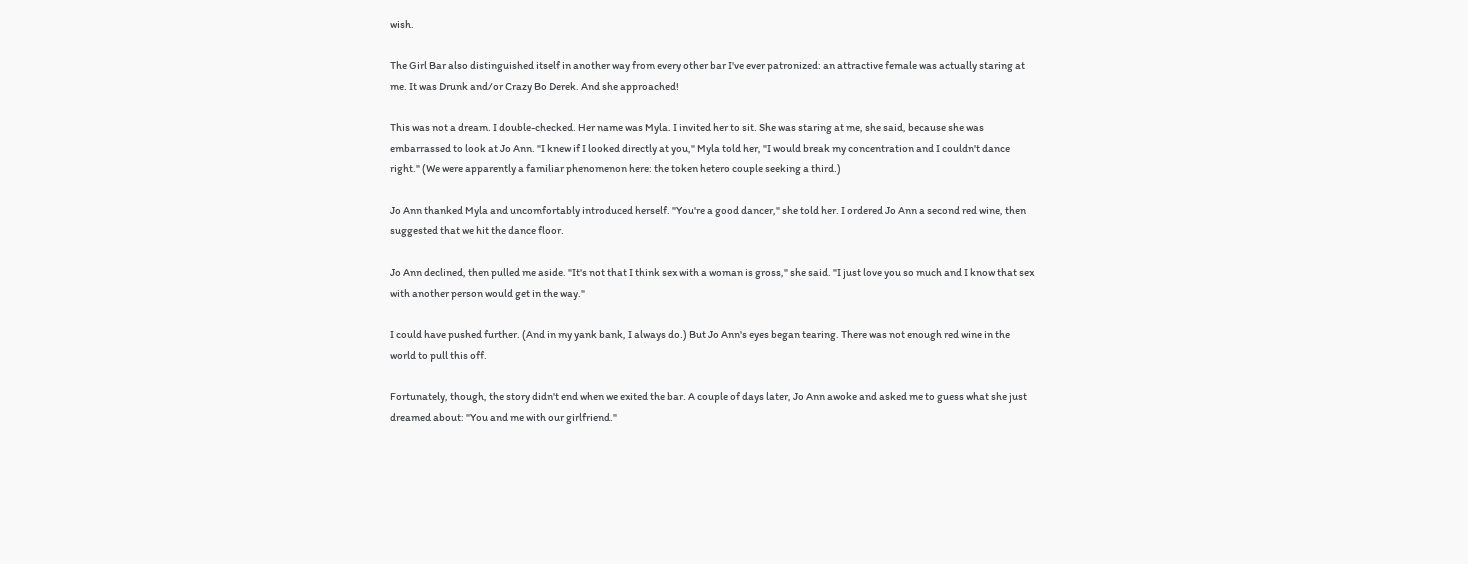wish.

The Girl Bar also distinguished itself in another way from every other bar I've ever patronized: an attractive female was actually staring at me. It was Drunk and/or Crazy Bo Derek. And she approached!

This was not a dream. I double-checked. Her name was Myla. I invited her to sit. She was staring at me, she said, because she was embarrassed to look at Jo Ann. "I knew if I looked directly at you," Myla told her, "I would break my concentration and I couldn't dance right." (We were apparently a familiar phenomenon here: the token hetero couple seeking a third.)

Jo Ann thanked Myla and uncomfortably introduced herself. "You're a good dancer," she told her. I ordered Jo Ann a second red wine, then suggested that we hit the dance floor.

Jo Ann declined, then pulled me aside. "It's not that I think sex with a woman is gross," she said. "I just love you so much and I know that sex with another person would get in the way."

I could have pushed further. (And in my yank bank, I always do.) But Jo Ann's eyes began tearing. There was not enough red wine in the world to pull this off.

Fortunately, though, the story didn't end when we exited the bar. A couple of days later, Jo Ann awoke and asked me to guess what she just dreamed about: "You and me with our girlfriend."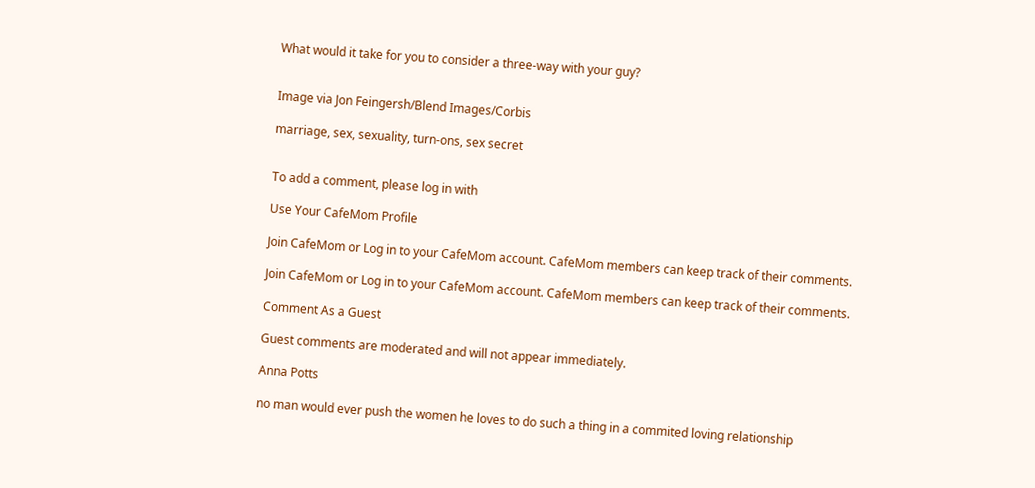What would it take for you to consider a three-way with your guy?


Image via Jon Feingersh/Blend Images/Corbis

marriage, sex, sexuality, turn-ons, sex secret


To add a comment, please log in with

Use Your CafeMom Profile

Join CafeMom or Log in to your CafeMom account. CafeMom members can keep track of their comments.

Join CafeMom or Log in to your CafeMom account. CafeMom members can keep track of their comments.

Comment As a Guest

Guest comments are moderated and will not appear immediately.

Anna Potts

no man would ever push the women he loves to do such a thing in a commited loving relationship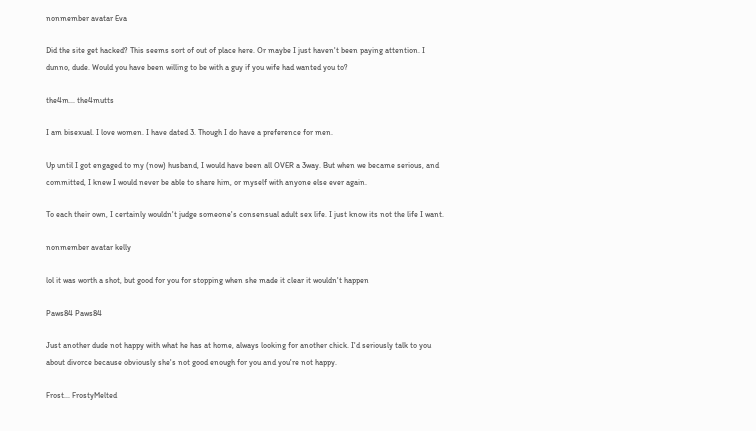nonmember avatar Eva

Did the site get hacked? This seems sort of out of place here. Or maybe I just haven't been paying attention. I dunno, dude. Would you have been willing to be with a guy if you wife had wanted you to?

the4m... the4mutts

I am bisexual. I love women. I have dated 3. Though I do have a preference for men.

Up until I got engaged to my (now) husband, I would have been all OVER a 3way. But when we became serious, and committed, I knew I would never be able to share him, or myself with anyone else ever again.

To each their own, I certainly wouldn't judge someone's consensual adult sex life. I just know its not the life I want.

nonmember avatar kelly

lol it was worth a shot, but good for you for stopping when she made it clear it wouldn't happen

Paws84 Paws84

Just another dude not happy with what he has at home, always looking for another chick. I'd seriously talk to you about divorce because obviously she's not good enough for you and you're not happy.

Frost... FrostyMelted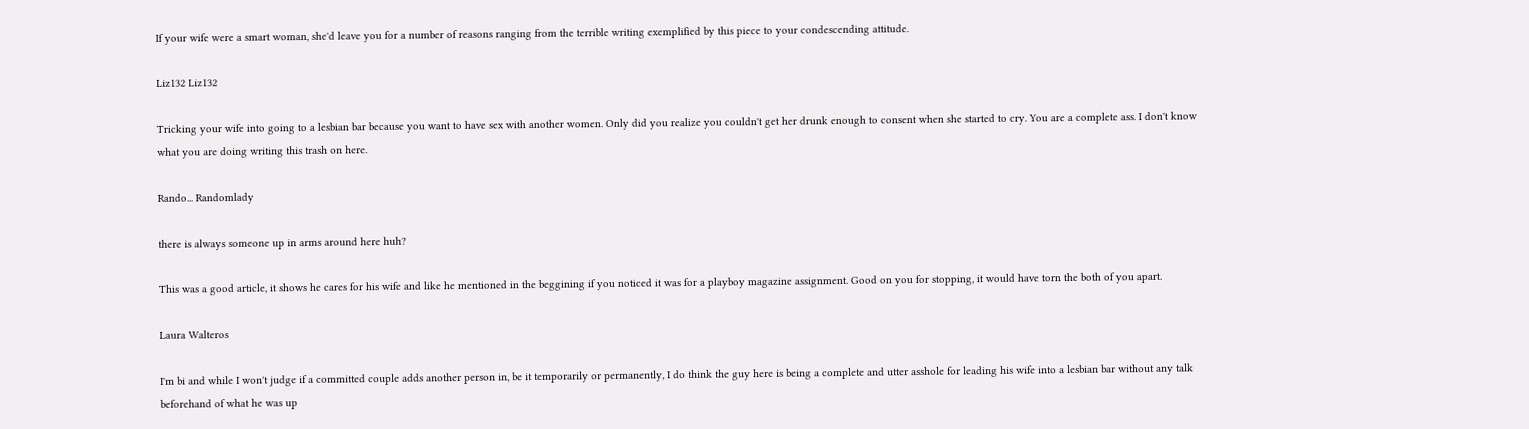If your wife were a smart woman, she'd leave you for a number of reasons ranging from the terrible writing exemplified by this piece to your condescending attitude.

Liz132 Liz132

Tricking your wife into going to a lesbian bar because you want to have sex with another women. Only did you realize you couldn't get her drunk enough to consent when she started to cry. You are a complete ass. I don't know what you are doing writing this trash on here.

Rando... Randomlady

there is always someone up in arms around here huh?

This was a good article, it shows he cares for his wife and like he mentioned in the beggining if you noticed it was for a playboy magazine assignment. Good on you for stopping, it would have torn the both of you apart.

Laura Walteros

I'm bi and while I won't judge if a committed couple adds another person in, be it temporarily or permanently, I do think the guy here is being a complete and utter asshole for leading his wife into a lesbian bar without any talk beforehand of what he was up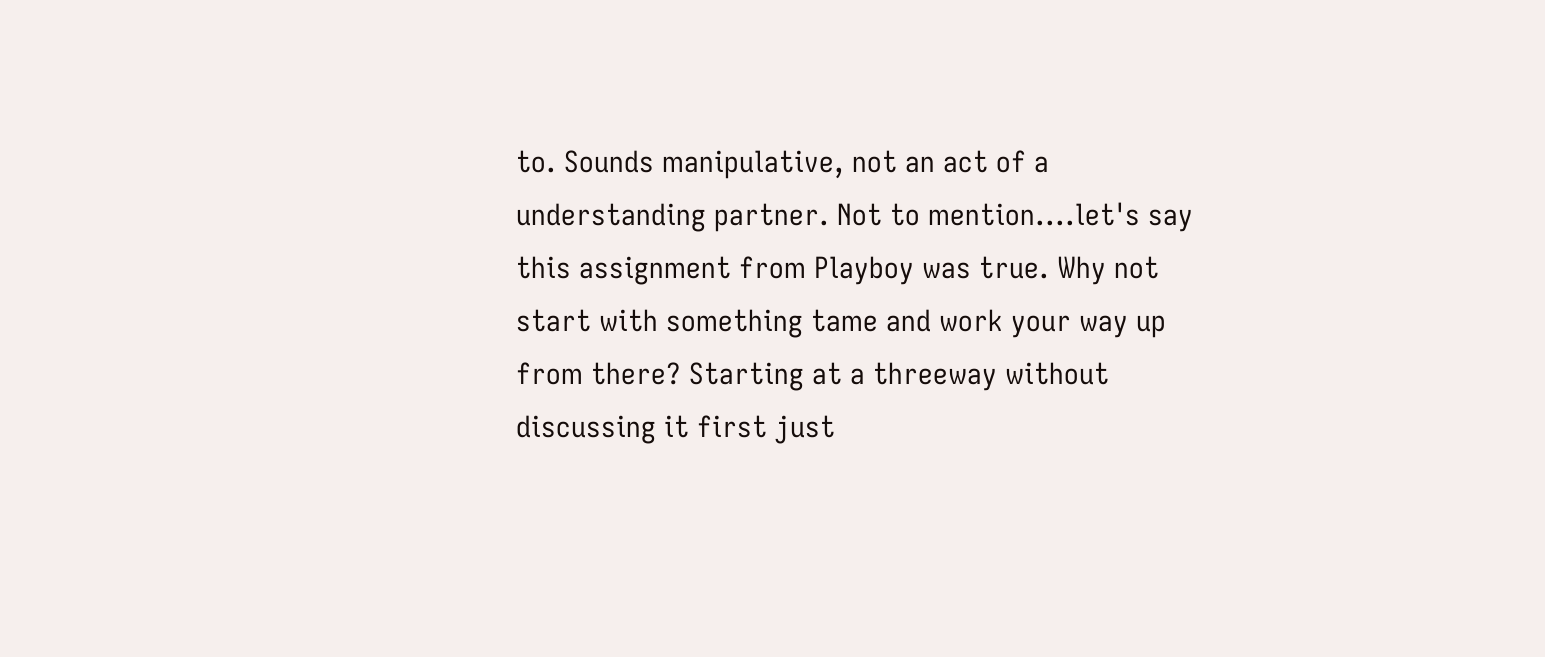to. Sounds manipulative, not an act of a understanding partner. Not to mention....let's say this assignment from Playboy was true. Why not start with something tame and work your way up from there? Starting at a threeway without discussing it first just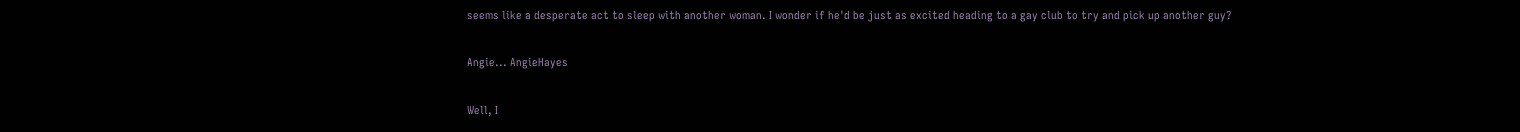seems like a desperate act to sleep with another woman. I wonder if he'd be just as excited heading to a gay club to try and pick up another guy?

Angie... AngieHayes

Well, I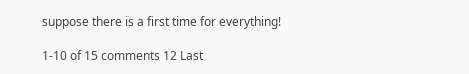suppose there is a first time for everything!

1-10 of 15 comments 12 Last